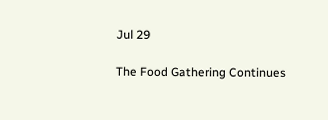Jul 29

The Food Gathering Continues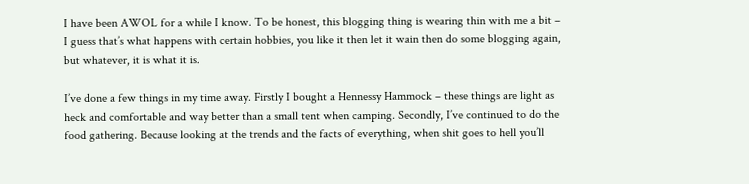I have been AWOL for a while I know. To be honest, this blogging thing is wearing thin with me a bit – I guess that’s what happens with certain hobbies, you like it then let it wain then do some blogging again, but whatever, it is what it is.

I’ve done a few things in my time away. Firstly I bought a Hennessy Hammock – these things are light as heck and comfortable and way better than a small tent when camping. Secondly, I’ve continued to do the food gathering. Because looking at the trends and the facts of everything, when shit goes to hell you’ll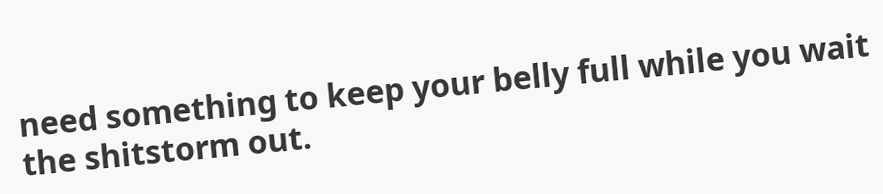need something to keep your belly full while you wait the shitstorm out.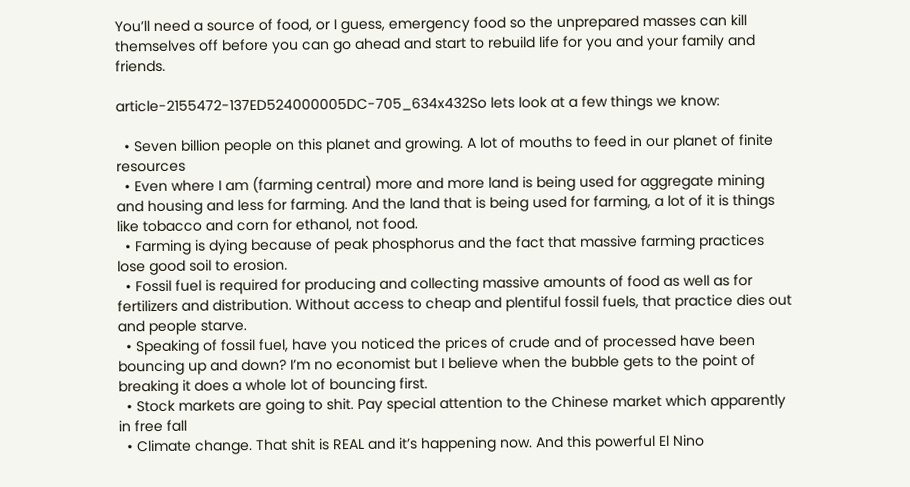You’ll need a source of food, or I guess, emergency food so the unprepared masses can kill themselves off before you can go ahead and start to rebuild life for you and your family and friends.

article-2155472-137ED524000005DC-705_634x432So lets look at a few things we know:

  • Seven billion people on this planet and growing. A lot of mouths to feed in our planet of finite resources
  • Even where I am (farming central) more and more land is being used for aggregate mining and housing and less for farming. And the land that is being used for farming, a lot of it is things like tobacco and corn for ethanol, not food.
  • Farming is dying because of peak phosphorus and the fact that massive farming practices lose good soil to erosion.
  • Fossil fuel is required for producing and collecting massive amounts of food as well as for fertilizers and distribution. Without access to cheap and plentiful fossil fuels, that practice dies out and people starve.
  • Speaking of fossil fuel, have you noticed the prices of crude and of processed have been bouncing up and down? I’m no economist but I believe when the bubble gets to the point of breaking it does a whole lot of bouncing first.
  • Stock markets are going to shit. Pay special attention to the Chinese market which apparently in free fall
  • Climate change. That shit is REAL and it’s happening now. And this powerful El Nino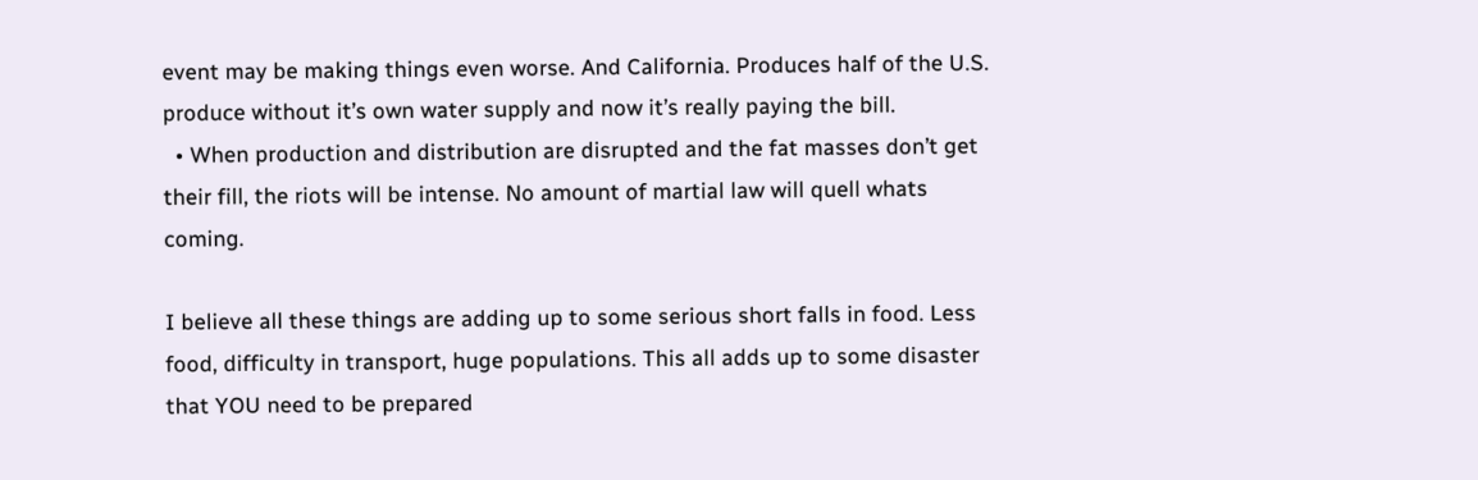event may be making things even worse. And California. Produces half of the U.S. produce without it’s own water supply and now it’s really paying the bill.
  • When production and distribution are disrupted and the fat masses don’t get their fill, the riots will be intense. No amount of martial law will quell whats coming.

I believe all these things are adding up to some serious short falls in food. Less food, difficulty in transport, huge populations. This all adds up to some disaster that YOU need to be prepared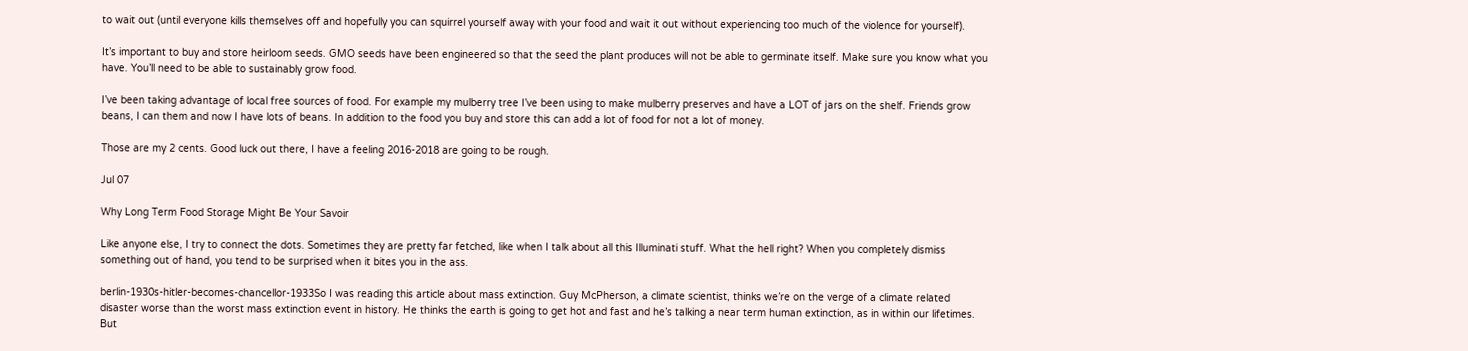to wait out (until everyone kills themselves off and hopefully you can squirrel yourself away with your food and wait it out without experiencing too much of the violence for yourself).

It’s important to buy and store heirloom seeds. GMO seeds have been engineered so that the seed the plant produces will not be able to germinate itself. Make sure you know what you have. You’ll need to be able to sustainably grow food.

I’ve been taking advantage of local free sources of food. For example my mulberry tree I’ve been using to make mulberry preserves and have a LOT of jars on the shelf. Friends grow beans, I can them and now I have lots of beans. In addition to the food you buy and store this can add a lot of food for not a lot of money.

Those are my 2 cents. Good luck out there, I have a feeling 2016-2018 are going to be rough.

Jul 07

Why Long Term Food Storage Might Be Your Savoir

Like anyone else, I try to connect the dots. Sometimes they are pretty far fetched, like when I talk about all this Illuminati stuff. What the hell right? When you completely dismiss something out of hand, you tend to be surprised when it bites you in the ass.

berlin-1930s-hitler-becomes-chancellor-1933So I was reading this article about mass extinction. Guy McPherson, a climate scientist, thinks we’re on the verge of a climate related disaster worse than the worst mass extinction event in history. He thinks the earth is going to get hot and fast and he’s talking a near term human extinction, as in within our lifetimes. But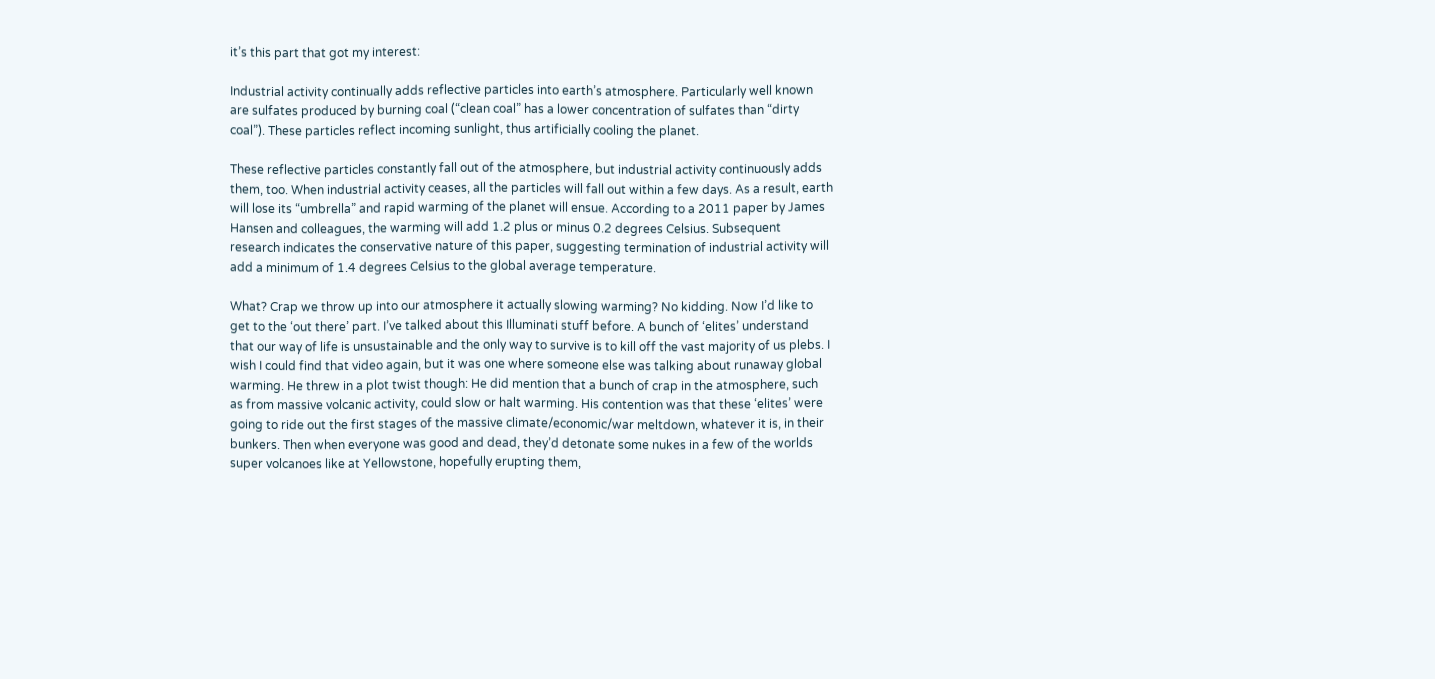it’s this part that got my interest:

Industrial activity continually adds reflective particles into earth’s atmosphere. Particularly well known are sulfates produced by burning coal (“clean coal” has a lower concentration of sulfates than “dirty coal”). These particles reflect incoming sunlight, thus artificially cooling the planet.

These reflective particles constantly fall out of the atmosphere, but industrial activity continuously adds them, too. When industrial activity ceases, all the particles will fall out within a few days. As a result, earth will lose its “umbrella” and rapid warming of the planet will ensue. According to a 2011 paper by James Hansen and colleagues, the warming will add 1.2 plus or minus 0.2 degrees Celsius. Subsequent research indicates the conservative nature of this paper, suggesting termination of industrial activity will add a minimum of 1.4 degrees Celsius to the global average temperature.

What? Crap we throw up into our atmosphere it actually slowing warming? No kidding. Now I’d like to get to the ‘out there’ part. I’ve talked about this Illuminati stuff before. A bunch of ‘elites’ understand that our way of life is unsustainable and the only way to survive is to kill off the vast majority of us plebs. I wish I could find that video again, but it was one where someone else was talking about runaway global warming. He threw in a plot twist though: He did mention that a bunch of crap in the atmosphere, such as from massive volcanic activity, could slow or halt warming. His contention was that these ‘elites’ were going to ride out the first stages of the massive climate/economic/war meltdown, whatever it is, in their bunkers. Then when everyone was good and dead, they’d detonate some nukes in a few of the worlds super volcanoes like at Yellowstone, hopefully erupting them,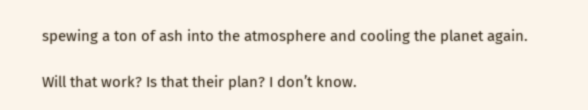spewing a ton of ash into the atmosphere and cooling the planet again.

Will that work? Is that their plan? I don’t know.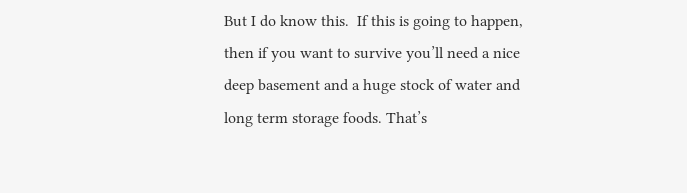But I do know this.  If this is going to happen, then if you want to survive you’ll need a nice deep basement and a huge stock of water and long term storage foods. That’s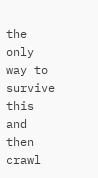the only way to survive this and then crawl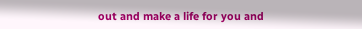out and make a life for you and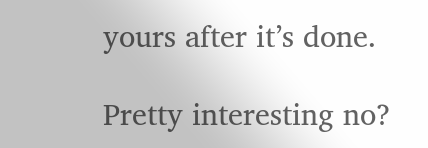yours after it’s done.

Pretty interesting no?